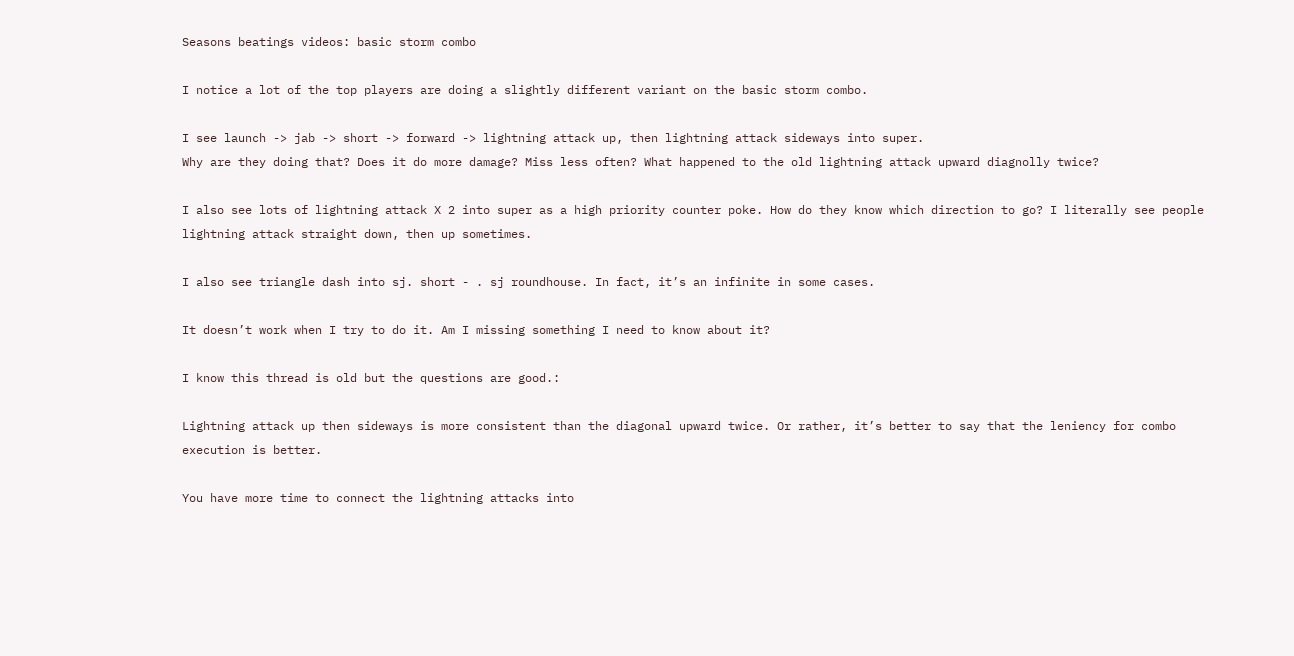Seasons beatings videos: basic storm combo

I notice a lot of the top players are doing a slightly different variant on the basic storm combo.

I see launch -> jab -> short -> forward -> lightning attack up, then lightning attack sideways into super.
Why are they doing that? Does it do more damage? Miss less often? What happened to the old lightning attack upward diagnolly twice?

I also see lots of lightning attack X 2 into super as a high priority counter poke. How do they know which direction to go? I literally see people lightning attack straight down, then up sometimes.

I also see triangle dash into sj. short - . sj roundhouse. In fact, it’s an infinite in some cases.

It doesn’t work when I try to do it. Am I missing something I need to know about it?

I know this thread is old but the questions are good.:

Lightning attack up then sideways is more consistent than the diagonal upward twice. Or rather, it’s better to say that the leniency for combo execution is better.

You have more time to connect the lightning attacks into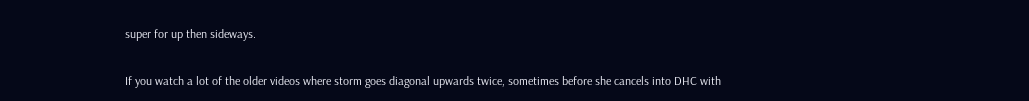super for up then sideways.

If you watch a lot of the older videos where storm goes diagonal upwards twice, sometimes before she cancels into DHC with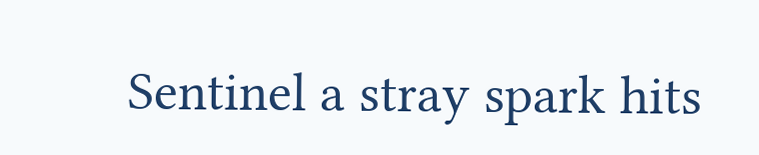Sentinel a stray spark hits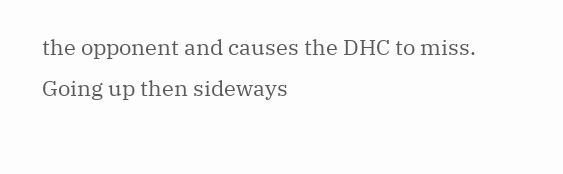the opponent and causes the DHC to miss. Going up then sideways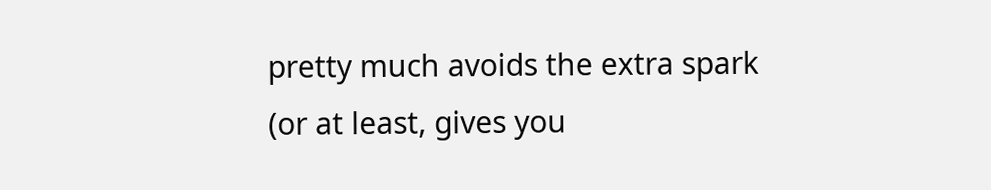pretty much avoids the extra spark (or at least, gives you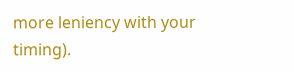more leniency with your timing).